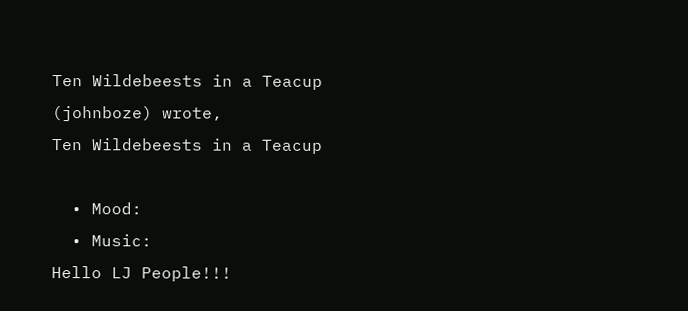Ten Wildebeests in a Teacup (johnboze) wrote,
Ten Wildebeests in a Teacup

  • Mood:
  • Music:
Hello LJ People!!!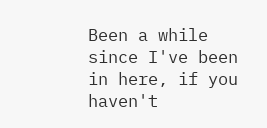Been a while since I've been in here, if you haven't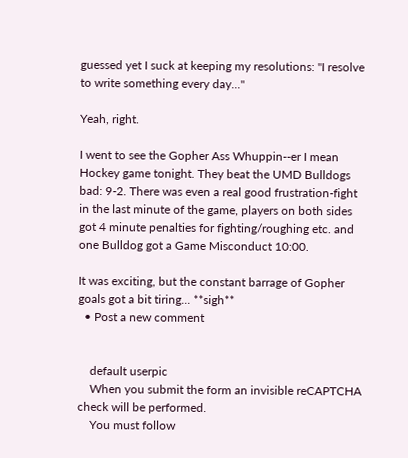guessed yet I suck at keeping my resolutions: "I resolve to write something every day..."

Yeah, right.

I went to see the Gopher Ass Whuppin--er I mean Hockey game tonight. They beat the UMD Bulldogs bad: 9-2. There was even a real good frustration-fight in the last minute of the game, players on both sides got 4 minute penalties for fighting/roughing etc. and one Bulldog got a Game Misconduct 10:00.

It was exciting, but the constant barrage of Gopher goals got a bit tiring... **sigh**
  • Post a new comment


    default userpic
    When you submit the form an invisible reCAPTCHA check will be performed.
    You must follow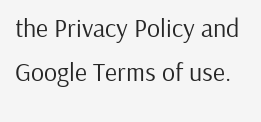the Privacy Policy and Google Terms of use.